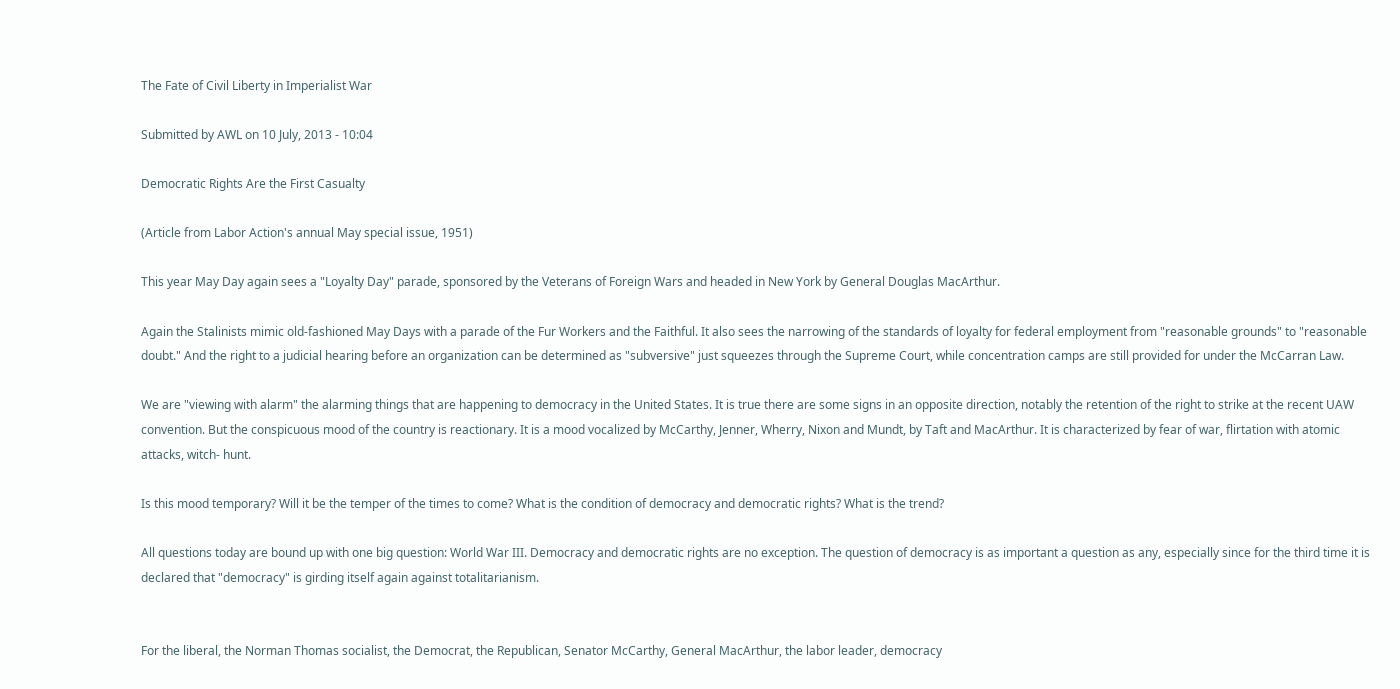The Fate of Civil Liberty in Imperialist War

Submitted by AWL on 10 July, 2013 - 10:04

Democratic Rights Are the First Casualty

(Article from Labor Action's annual May special issue, 1951)

This year May Day again sees a "Loyalty Day" parade, sponsored by the Veterans of Foreign Wars and headed in New York by General Douglas MacArthur.

Again the Stalinists mimic old-fashioned May Days with a parade of the Fur Workers and the Faithful. It also sees the narrowing of the standards of loyalty for federal employment from "reasonable grounds" to "reasonable doubt." And the right to a judicial hearing before an organization can be determined as "subversive" just squeezes through the Supreme Court, while concentration camps are still provided for under the McCarran Law.

We are "viewing with alarm" the alarming things that are happening to democracy in the United States. It is true there are some signs in an opposite direction, notably the retention of the right to strike at the recent UAW convention. But the conspicuous mood of the country is reactionary. It is a mood vocalized by McCarthy, Jenner, Wherry, Nixon and Mundt, by Taft and MacArthur. It is characterized by fear of war, flirtation with atomic attacks, witch- hunt.

Is this mood temporary? Will it be the temper of the times to come? What is the condition of democracy and democratic rights? What is the trend?

All questions today are bound up with one big question: World War III. Democracy and democratic rights are no exception. The question of democracy is as important a question as any, especially since for the third time it is declared that "democracy" is girding itself again against totalitarianism.


For the liberal, the Norman Thomas socialist, the Democrat, the Republican, Senator McCarthy, General MacArthur, the labor leader, democracy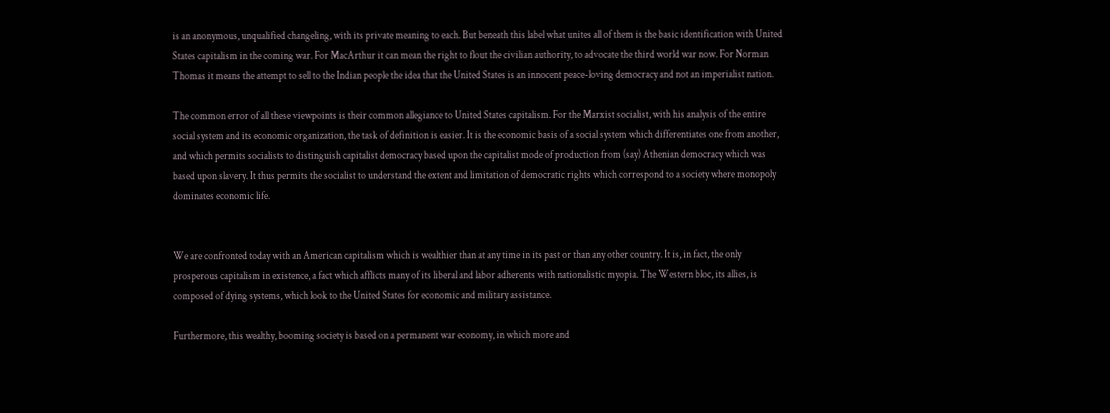is an anonymous, unqualified changeling, with its private meaning to each. But beneath this label what unites all of them is the basic identification with United States capitalism in the coming war. For MacArthur it can mean the right to flout the civilian authority, to advocate the third world war now. For Norman Thomas it means the attempt to sell to the Indian people the idea that the United States is an innocent peace-loving democracy and not an imperialist nation.

The common error of all these viewpoints is their common allegiance to United States capitalism. For the Marxist socialist, with his analysis of the entire social system and its economic organization, the task of definition is easier. It is the economic basis of a social system which differentiates one from another, and which permits socialists to distinguish capitalist democracy based upon the capitalist mode of production from (say) Athenian democracy which was based upon slavery. It thus permits the socialist to understand the extent and limitation of democratic rights which correspond to a society where monopoly dominates economic life.


We are confronted today with an American capitalism which is wealthier than at any time in its past or than any other country. It is, in fact, the only prosperous capitalism in existence, a fact which afflicts many of its liberal and labor adherents with nationalistic myopia. The Western bloc, its allies, is composed of dying systems, which look to the United States for economic and military assistance.

Furthermore, this wealthy, booming society is based on a permanent war economy, in which more and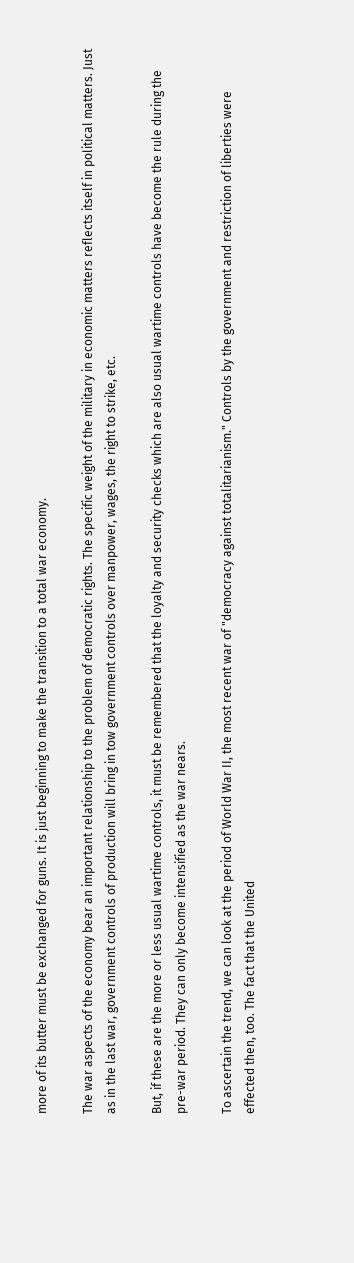more of its butter must be exchanged for guns. It is just beginning to make the transition to a total war economy.

The war aspects of the economy bear an important relationship to the problem of democratic rights. The specific weight of the military in economic matters reflects itself in political matters. Just as in the last war, government controls of production will bring in tow government controls over manpower, wages, the right to strike, etc.

But, if these are the more or less usual wartime controls, it must be remembered that the loyalty and security checks which are also usual wartime controls have become the rule during the pre-war period. They can only become intensified as the war nears.

To ascertain the trend, we can look at the period of World War II, the most recent war of "democracy against totalitarianism." Controls by the government and restriction of liberties were effected then, too. The fact that the United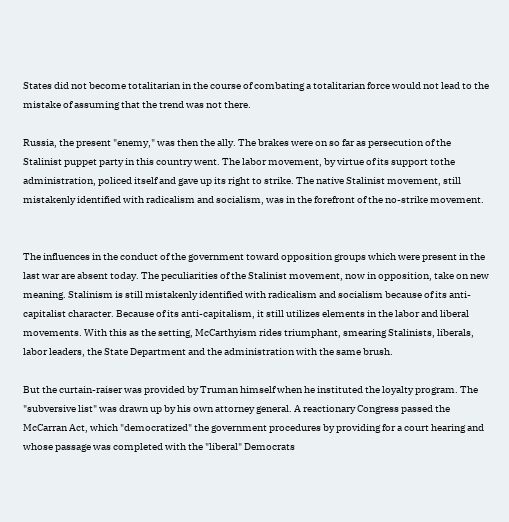States did not become totalitarian in the course of combating a totalitarian force would not lead to the mistake of assuming that the trend was not there.

Russia, the present "enemy," was then the ally. The brakes were on so far as persecution of the Stalinist puppet party in this country went. The labor movement, by virtue of its support tothe administration, policed itself and gave up its right to strike. The native Stalinist movement, still mistakenly identified with radicalism and socialism, was in the forefront of the no-strike movement.


The influences in the conduct of the government toward opposition groups which were present in the last war are absent today. The peculiarities of the Stalinist movement, now in opposition, take on new meaning. Stalinism is still mistakenly identified with radicalism and socialism because of its anti-capitalist character. Because of its anti-capitalism, it still utilizes elements in the labor and liberal movements. With this as the setting, McCarthyism rides triumphant, smearing Stalinists, liberals, labor leaders, the State Department and the administration with the same brush.

But the curtain-raiser was provided by Truman himself when he instituted the loyalty program. The "subversive list" was drawn up by his own attorney general. A reactionary Congress passed the McCarran Act, which "democratized" the government procedures by providing for a court hearing and whose passage was completed with the "liberal" Democrats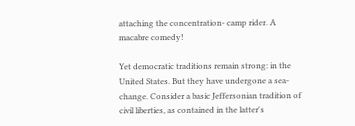attaching the concentration- camp rider. A macabre comedy!

Yet democratic traditions remain strong: in the United States. But they have undergone a sea- change. Consider a basic Jeffersonian tradition of civil liberties, as contained in the latter's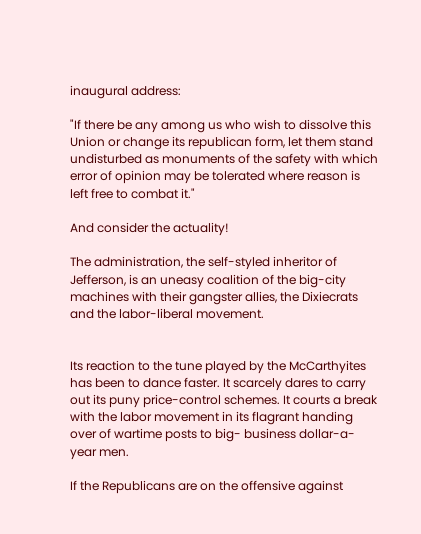inaugural address:

"If there be any among us who wish to dissolve this Union or change its republican form, let them stand undisturbed as monuments of the safety with which error of opinion may be tolerated where reason is left free to combat it."

And consider the actuality!

The administration, the self-styled inheritor of Jefferson, is an uneasy coalition of the big-city machines with their gangster allies, the Dixiecrats and the labor-liberal movement.


Its reaction to the tune played by the McCarthyites has been to dance faster. It scarcely dares to carry out its puny price-control schemes. It courts a break with the labor movement in its flagrant handing over of wartime posts to big- business dollar-a-year men.

If the Republicans are on the offensive against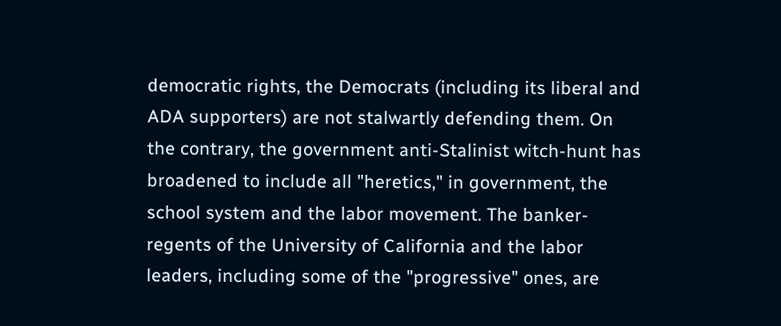democratic rights, the Democrats (including its liberal and ADA supporters) are not stalwartly defending them. On the contrary, the government anti-Stalinist witch-hunt has broadened to include all "heretics," in government, the school system and the labor movement. The banker-regents of the University of California and the labor leaders, including some of the "progressive" ones, are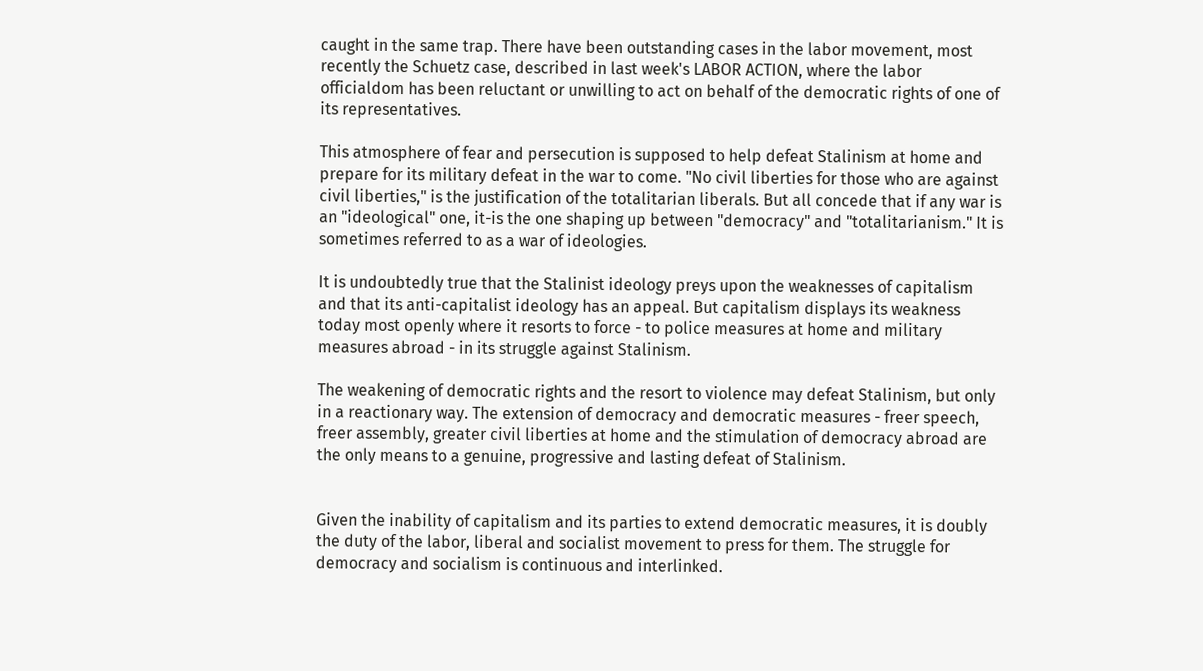caught in the same trap. There have been outstanding cases in the labor movement, most recently the Schuetz case, described in last week's LABOR ACTION, where the labor officialdom has been reluctant or unwilling to act on behalf of the democratic rights of one of its representatives.

This atmosphere of fear and persecution is supposed to help defeat Stalinism at home and prepare for its military defeat in the war to come. "No civil liberties for those who are against civil liberties," is the justification of the totalitarian liberals. But all concede that if any war is an "ideological" one, it-is the one shaping up between "democracy" and "totalitarianism." It is sometimes referred to as a war of ideologies.

It is undoubtedly true that the Stalinist ideology preys upon the weaknesses of capitalism and that its anti-capitalist ideology has an appeal. But capitalism displays its weakness today most openly where it resorts to force - to police measures at home and military measures abroad - in its struggle against Stalinism.

The weakening of democratic rights and the resort to violence may defeat Stalinism, but only in a reactionary way. The extension of democracy and democratic measures - freer speech, freer assembly, greater civil liberties at home and the stimulation of democracy abroad are the only means to a genuine, progressive and lasting defeat of Stalinism.


Given the inability of capitalism and its parties to extend democratic measures, it is doubly the duty of the labor, liberal and socialist movement to press for them. The struggle for democracy and socialism is continuous and interlinked.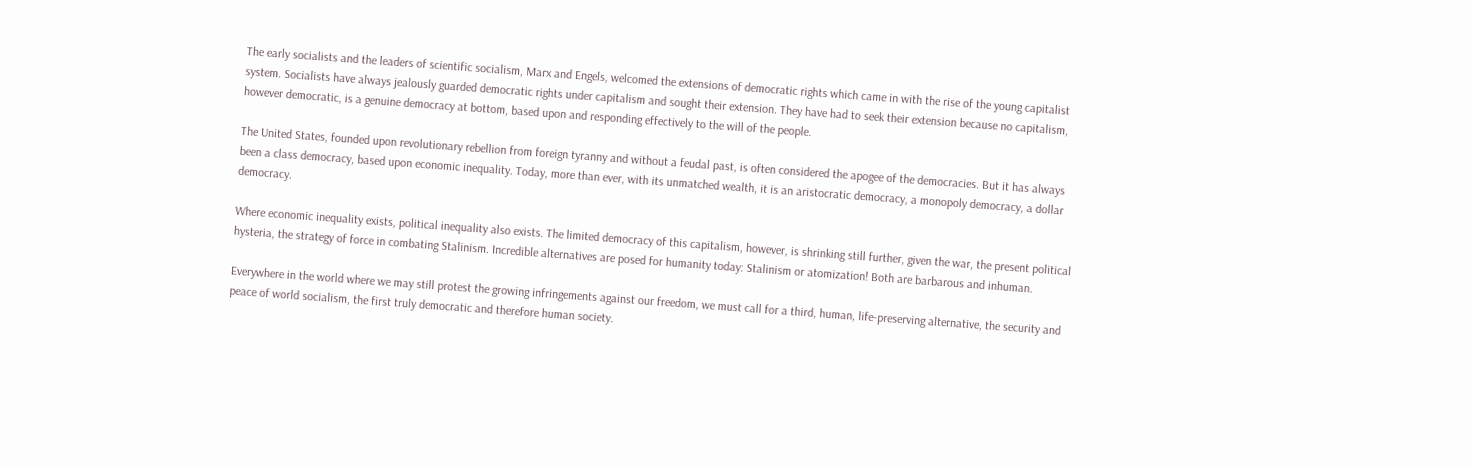The early socialists and the leaders of scientific socialism, Marx and Engels, welcomed the extensions of democratic rights which came in with the rise of the young capitalist system. Socialists have always jealously guarded democratic rights under capitalism and sought their extension. They have had to seek their extension because no capitalism, however democratic, is a genuine democracy at bottom, based upon and responding effectively to the will of the people.

The United States, founded upon revolutionary rebellion from foreign tyranny and without a feudal past, is often considered the apogee of the democracies. But it has always been a class democracy, based upon economic inequality. Today, more than ever, with its unmatched wealth, it is an aristocratic democracy, a monopoly democracy, a dollar democracy.

Where economic inequality exists, political inequality also exists. The limited democracy of this capitalism, however, is shrinking still further, given the war, the present political hysteria, the strategy of force in combating Stalinism. Incredible alternatives are posed for humanity today: Stalinism or atomization! Both are barbarous and inhuman.

Everywhere in the world where we may still protest the growing infringements against our freedom, we must call for a third, human, life-preserving alternative, the security and peace of world socialism, the first truly democratic and therefore human society.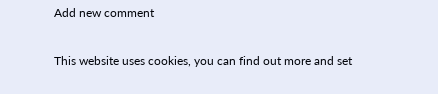Add new comment

This website uses cookies, you can find out more and set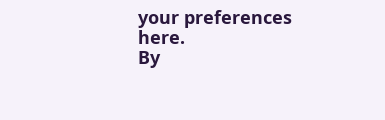your preferences here.
By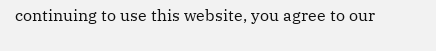continuing to use this website, you agree to our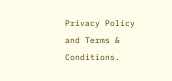Privacy Policy and Terms & Conditions.